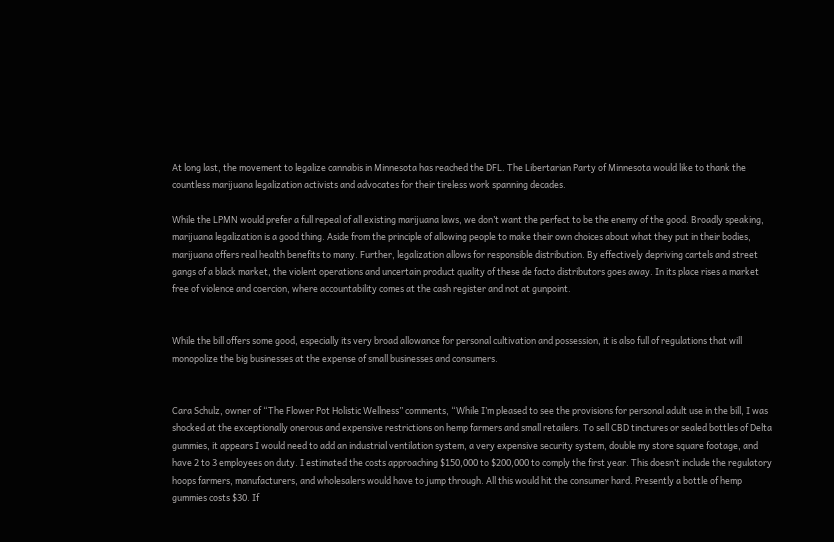At long last, the movement to legalize cannabis in Minnesota has reached the DFL. The Libertarian Party of Minnesota would like to thank the countless marijuana legalization activists and advocates for their tireless work spanning decades.

While the LPMN would prefer a full repeal of all existing marijuana laws, we don’t want the perfect to be the enemy of the good. Broadly speaking, marijuana legalization is a good thing. Aside from the principle of allowing people to make their own choices about what they put in their bodies, marijuana offers real health benefits to many. Further, legalization allows for responsible distribution. By effectively depriving cartels and street gangs of a black market, the violent operations and uncertain product quality of these de facto distributors goes away. In its place rises a market free of violence and coercion, where accountability comes at the cash register and not at gunpoint.


While the bill offers some good, especially its very broad allowance for personal cultivation and possession, it is also full of regulations that will monopolize the big businesses at the expense of small businesses and consumers.


Cara Schulz, owner of “The Flower Pot Holistic Wellness” comments, “While I’m pleased to see the provisions for personal adult use in the bill, I was shocked at the exceptionally onerous and expensive restrictions on hemp farmers and small retailers. To sell CBD tinctures or sealed bottles of Delta gummies, it appears I would need to add an industrial ventilation system, a very expensive security system, double my store square footage, and have 2 to 3 employees on duty. I estimated the costs approaching $150,000 to $200,000 to comply the first year. This doesn’t include the regulatory hoops farmers, manufacturers, and wholesalers would have to jump through. All this would hit the consumer hard. Presently a bottle of hemp gummies costs $30. If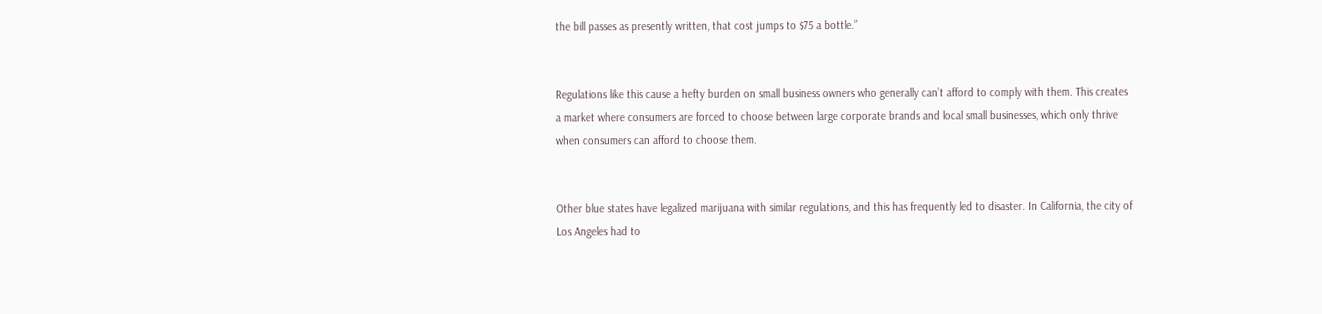the bill passes as presently written, that cost jumps to $75 a bottle.”


Regulations like this cause a hefty burden on small business owners who generally can’t afford to comply with them. This creates a market where consumers are forced to choose between large corporate brands and local small businesses, which only thrive when consumers can afford to choose them.


Other blue states have legalized marijuana with similar regulations, and this has frequently led to disaster. In California, the city of Los Angeles had to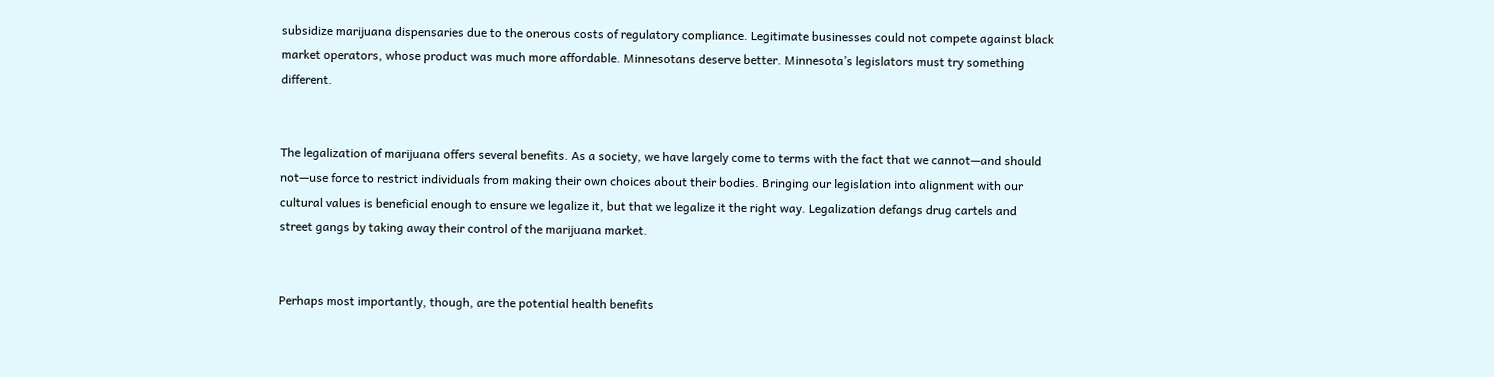subsidize marijuana dispensaries due to the onerous costs of regulatory compliance. Legitimate businesses could not compete against black market operators, whose product was much more affordable. Minnesotans deserve better. Minnesota’s legislators must try something different.


The legalization of marijuana offers several benefits. As a society, we have largely come to terms with the fact that we cannot—and should not—use force to restrict individuals from making their own choices about their bodies. Bringing our legislation into alignment with our cultural values is beneficial enough to ensure we legalize it, but that we legalize it the right way. Legalization defangs drug cartels and street gangs by taking away their control of the marijuana market.


Perhaps most importantly, though, are the potential health benefits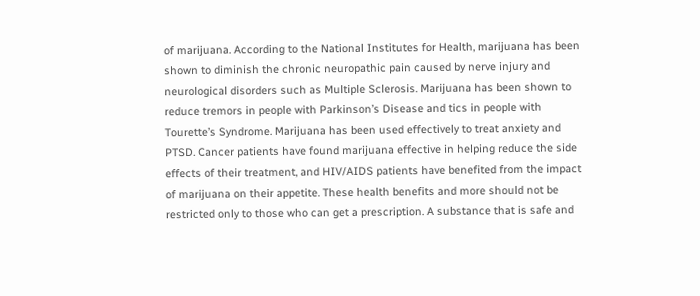of marijuana. According to the National Institutes for Health, marijuana has been shown to diminish the chronic neuropathic pain caused by nerve injury and neurological disorders such as Multiple Sclerosis. Marijuana has been shown to reduce tremors in people with Parkinson’s Disease and tics in people with Tourette’s Syndrome. Marijuana has been used effectively to treat anxiety and PTSD. Cancer patients have found marijuana effective in helping reduce the side effects of their treatment, and HIV/AIDS patients have benefited from the impact of marijuana on their appetite. These health benefits and more should not be restricted only to those who can get a prescription. A substance that is safe and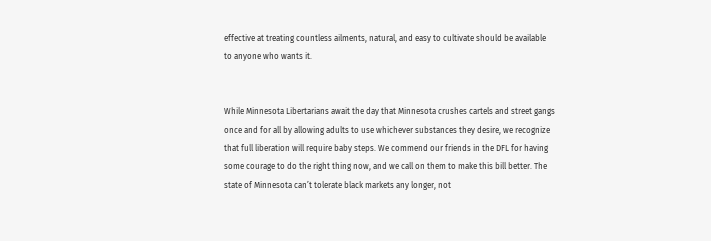effective at treating countless ailments, natural, and easy to cultivate should be available to anyone who wants it.


While Minnesota Libertarians await the day that Minnesota crushes cartels and street gangs once and for all by allowing adults to use whichever substances they desire, we recognize that full liberation will require baby steps. We commend our friends in the DFL for having some courage to do the right thing now, and we call on them to make this bill better. The state of Minnesota can’t tolerate black markets any longer, not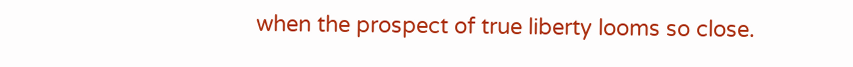when the prospect of true liberty looms so close.